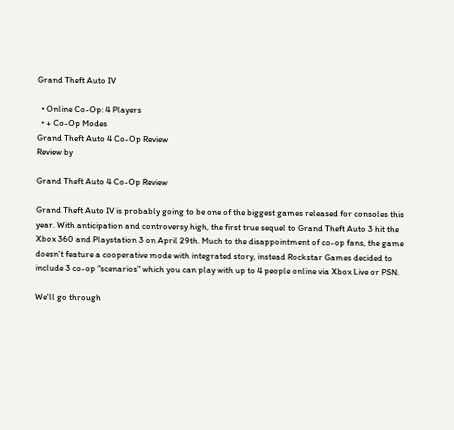Grand Theft Auto IV

  • Online Co-Op: 4 Players
  • + Co-Op Modes
Grand Theft Auto 4 Co-Op Review
Review by

Grand Theft Auto 4 Co-Op Review

Grand Theft Auto IV is probably going to be one of the biggest games released for consoles this year. With anticipation and controversy high, the first true sequel to Grand Theft Auto 3 hit the Xbox 360 and Playstation 3 on April 29th. Much to the disappointment of co-op fans, the game doesn't feature a cooperative mode with integrated story, instead Rockstar Games decided to include 3 co-op "scenarios" which you can play with up to 4 people online via Xbox Live or PSN.

We'll go through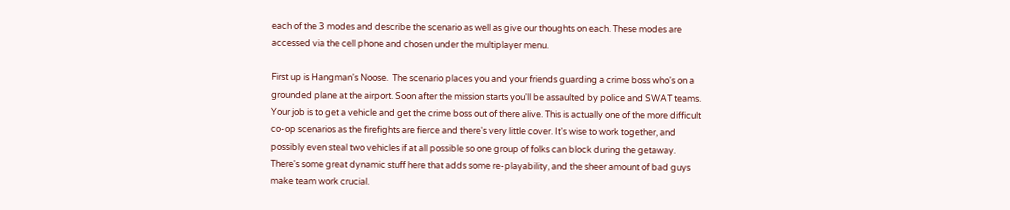each of the 3 modes and describe the scenario as well as give our thoughts on each. These modes are accessed via the cell phone and chosen under the multiplayer menu.

First up is Hangman's Noose.  The scenario places you and your friends guarding a crime boss who's on a grounded plane at the airport. Soon after the mission starts you'll be assaulted by police and SWAT teams. Your job is to get a vehicle and get the crime boss out of there alive. This is actually one of the more difficult co-op scenarios as the firefights are fierce and there's very little cover. It's wise to work together, and possibly even steal two vehicles if at all possible so one group of folks can block during the getaway. There's some great dynamic stuff here that adds some re-playability, and the sheer amount of bad guys make team work crucial.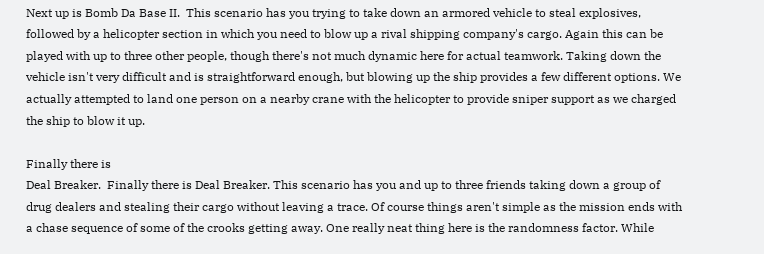Next up is Bomb Da Base II.  This scenario has you trying to take down an armored vehicle to steal explosives, followed by a helicopter section in which you need to blow up a rival shipping company's cargo. Again this can be played with up to three other people, though there's not much dynamic here for actual teamwork. Taking down the vehicle isn't very difficult and is straightforward enough, but blowing up the ship provides a few different options. We actually attempted to land one person on a nearby crane with the helicopter to provide sniper support as we charged the ship to blow it up.

Finally there is
Deal Breaker.  Finally there is Deal Breaker. This scenario has you and up to three friends taking down a group of drug dealers and stealing their cargo without leaving a trace. Of course things aren't simple as the mission ends with a chase sequence of some of the crooks getting away. One really neat thing here is the randomness factor. While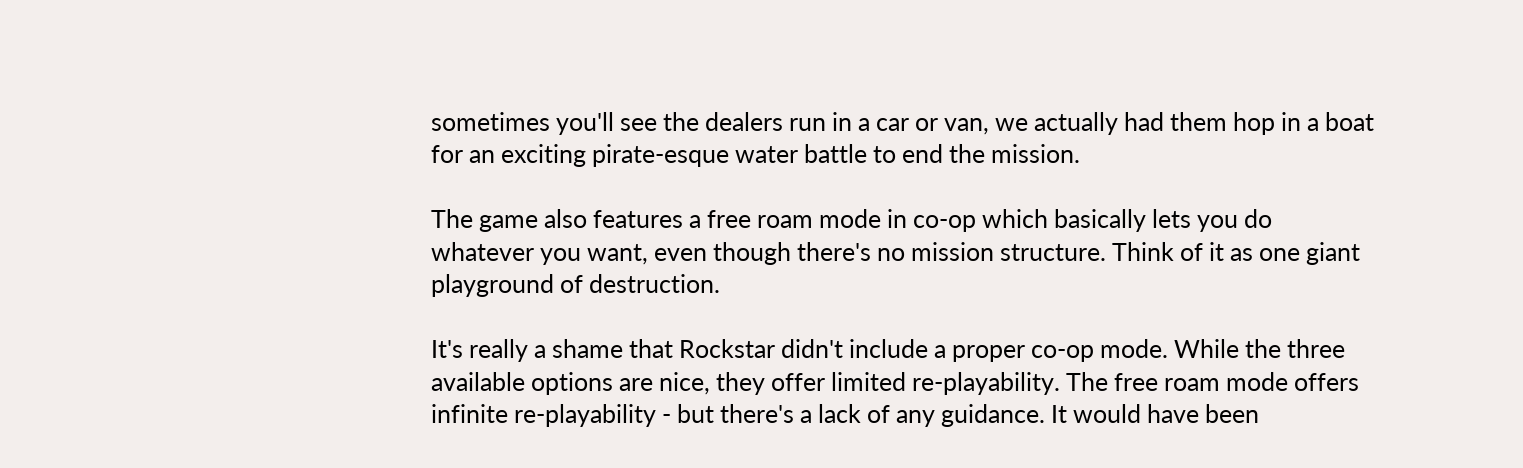sometimes you'll see the dealers run in a car or van, we actually had them hop in a boat for an exciting pirate-esque water battle to end the mission.

The game also features a free roam mode in co-op which basically lets you do whatever you want, even though there's no mission structure. Think of it as one giant playground of destruction.

It's really a shame that Rockstar didn't include a proper co-op mode. While the three available options are nice, they offer limited re-playability. The free roam mode offers infinite re-playability - but there's a lack of any guidance. It would have been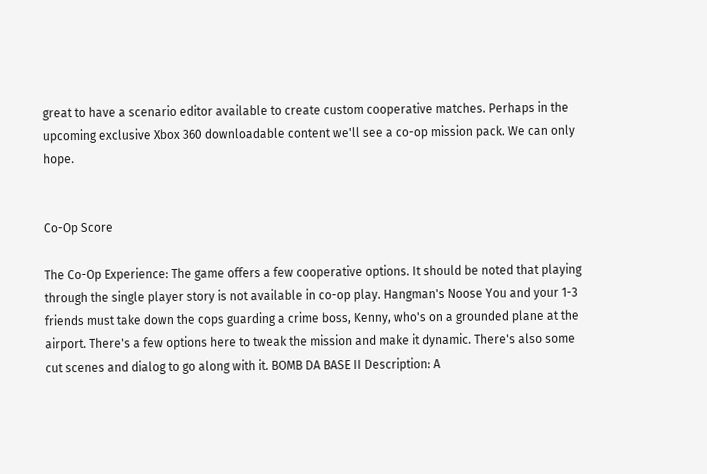great to have a scenario editor available to create custom cooperative matches. Perhaps in the upcoming exclusive Xbox 360 downloadable content we'll see a co-op mission pack. We can only hope.


Co-Op Score

The Co-Op Experience: The game offers a few cooperative options. It should be noted that playing through the single player story is not available in co-op play. Hangman's Noose You and your 1-3 friends must take down the cops guarding a crime boss, Kenny, who's on a grounded plane at the airport. There's a few options here to tweak the mission and make it dynamic. There's also some cut scenes and dialog to go along with it. BOMB DA BASE II Description: A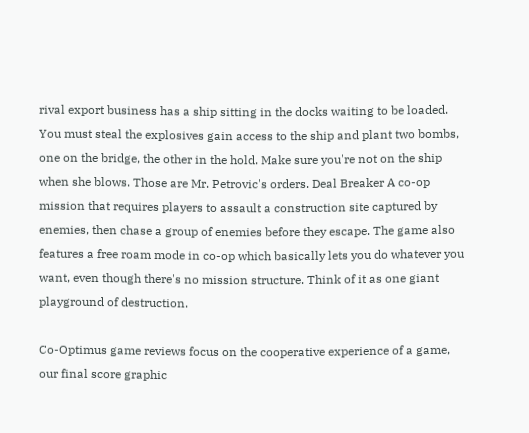rival export business has a ship sitting in the docks waiting to be loaded. You must steal the explosives gain access to the ship and plant two bombs, one on the bridge, the other in the hold. Make sure you're not on the ship when she blows. Those are Mr. Petrovic's orders. Deal Breaker A co-op mission that requires players to assault a construction site captured by enemies, then chase a group of enemies before they escape. The game also features a free roam mode in co-op which basically lets you do whatever you want, even though there's no mission structure. Think of it as one giant playground of destruction.

Co-Optimus game reviews focus on the cooperative experience of a game, our final score graphic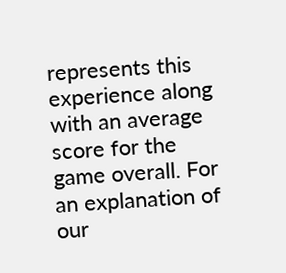represents this experience along with an average score for the game overall. For an explanation of our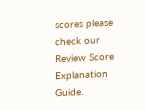scores please check our Review Score Explanation Guide.